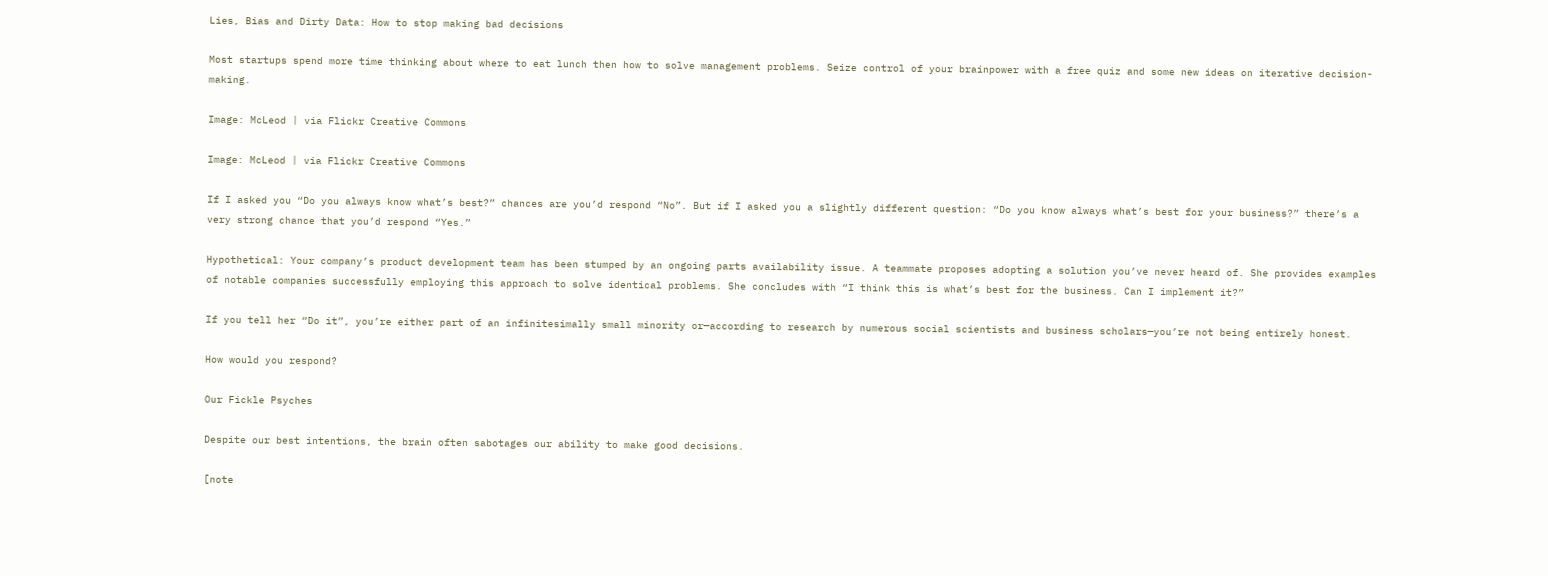Lies, Bias and Dirty Data: How to stop making bad decisions

Most startups spend more time thinking about where to eat lunch then how to solve management problems. Seize control of your brainpower with a free quiz and some new ideas on iterative decision-making.

Image: McLeod | via Flickr Creative Commons

Image: McLeod | via Flickr Creative Commons

If I asked you “Do you always know what’s best?” chances are you’d respond “No”. But if I asked you a slightly different question: “Do you know always what’s best for your business?” there’s a very strong chance that you’d respond “Yes.”

Hypothetical: Your company’s product development team has been stumped by an ongoing parts availability issue. A teammate proposes adopting a solution you’ve never heard of. She provides examples of notable companies successfully employing this approach to solve identical problems. She concludes with “I think this is what’s best for the business. Can I implement it?”

If you tell her “Do it”, you’re either part of an infinitesimally small minority or—according to research by numerous social scientists and business scholars—you’re not being entirely honest.

How would you respond?

Our Fickle Psyches

Despite our best intentions, the brain often sabotages our ability to make good decisions.

[note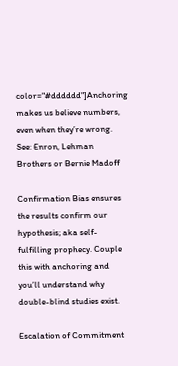color="#dddddd"]Anchoring makes us believe numbers, even when they’re wrong. See: Enron, Lehman Brothers or Bernie Madoff

Confirmation Bias ensures the results confirm our hypothesis; aka self-fulfilling prophecy. Couple this with anchoring and you’ll understand why double-blind studies exist.

Escalation of Commitment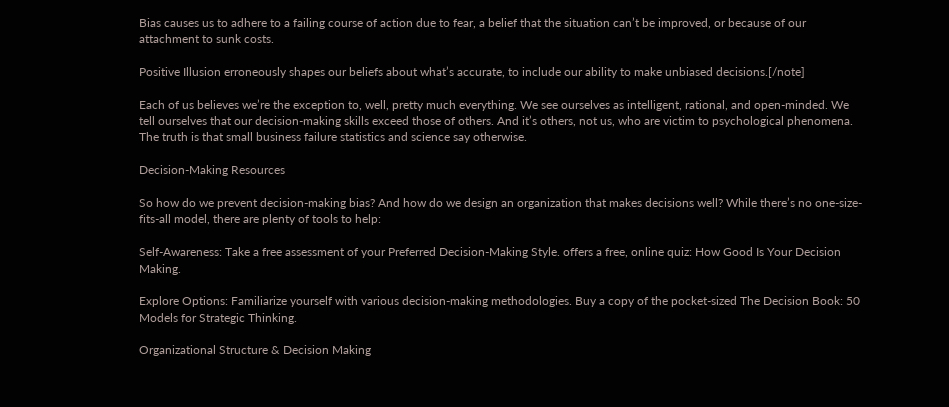Bias causes us to adhere to a failing course of action due to fear, a belief that the situation can’t be improved, or because of our attachment to sunk costs.

Positive Illusion erroneously shapes our beliefs about what’s accurate, to include our ability to make unbiased decisions.[/note]

Each of us believes we’re the exception to, well, pretty much everything. We see ourselves as intelligent, rational, and open-minded. We tell ourselves that our decision-making skills exceed those of others. And it’s others, not us, who are victim to psychological phenomena. The truth is that small business failure statistics and science say otherwise.

Decision-Making Resources

So how do we prevent decision-making bias? And how do we design an organization that makes decisions well? While there’s no one-size-fits-all model, there are plenty of tools to help:

Self-Awareness: Take a free assessment of your Preferred Decision-Making Style. offers a free, online quiz: How Good Is Your Decision Making.

Explore Options: Familiarize yourself with various decision-making methodologies. Buy a copy of the pocket-sized The Decision Book: 50 Models for Strategic Thinking.

Organizational Structure & Decision Making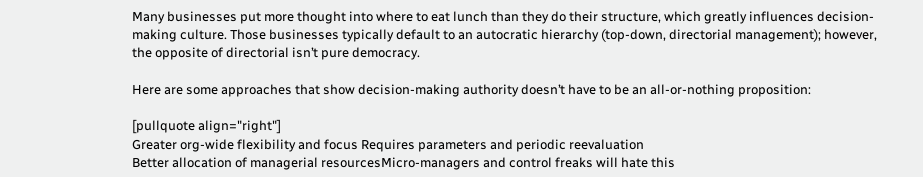Many businesses put more thought into where to eat lunch than they do their structure, which greatly influences decision-making culture. Those businesses typically default to an autocratic hierarchy (top-down, directorial management); however, the opposite of directorial isn’t pure democracy.

Here are some approaches that show decision-making authority doesn’t have to be an all-or-nothing proposition:

[pullquote align="right"]
Greater org-wide flexibility and focus Requires parameters and periodic reevaluation
Better allocation of managerial resourcesMicro-managers and control freaks will hate this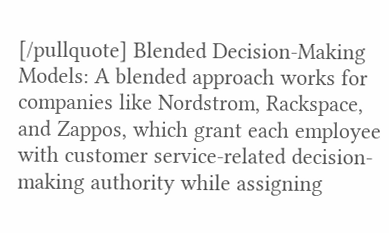[/pullquote] Blended Decision-Making Models: A blended approach works for companies like Nordstrom, Rackspace, and Zappos, which grant each employee with customer service-related decision-making authority while assigning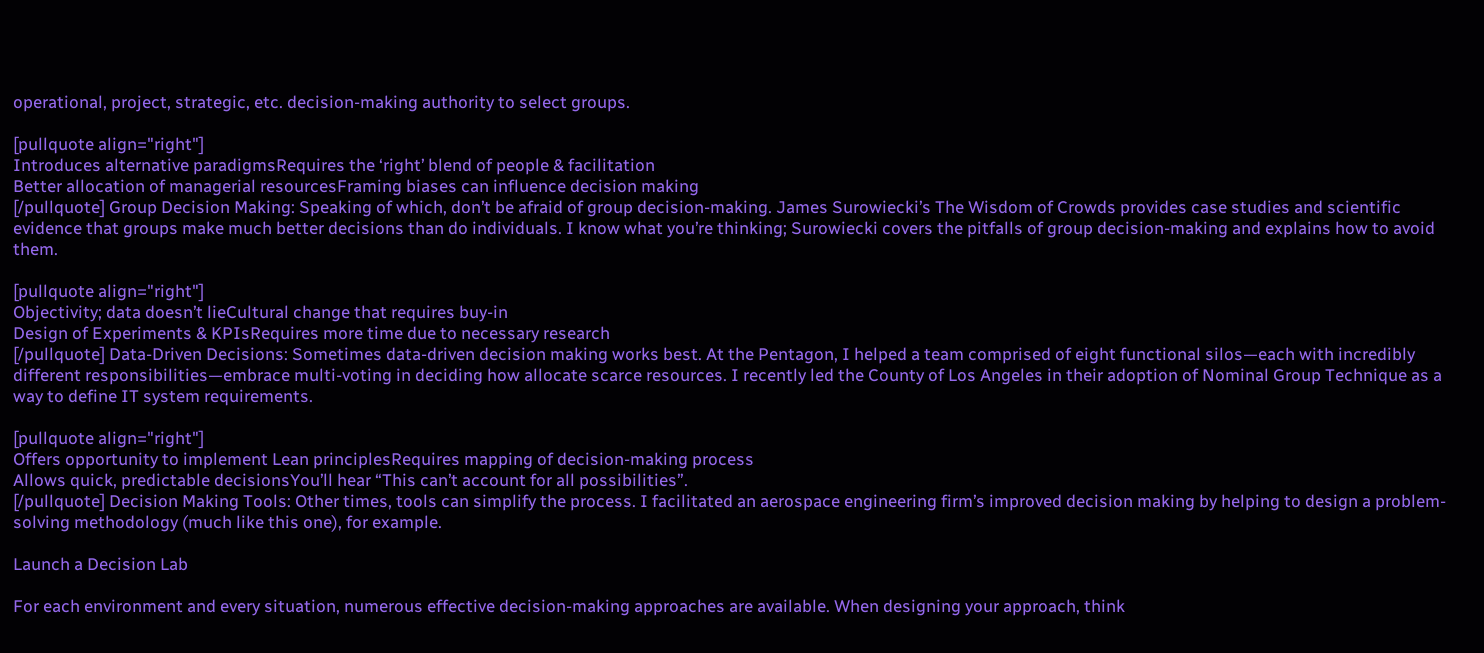operational, project, strategic, etc. decision-making authority to select groups.

[pullquote align="right"]
Introduces alternative paradigmsRequires the ‘right’ blend of people & facilitation
Better allocation of managerial resourcesFraming biases can influence decision making
[/pullquote] Group Decision Making: Speaking of which, don’t be afraid of group decision-making. James Surowiecki’s The Wisdom of Crowds provides case studies and scientific evidence that groups make much better decisions than do individuals. I know what you’re thinking; Surowiecki covers the pitfalls of group decision-making and explains how to avoid them.

[pullquote align="right"]
Objectivity; data doesn’t lieCultural change that requires buy-in
Design of Experiments & KPIsRequires more time due to necessary research
[/pullquote] Data-Driven Decisions: Sometimes data-driven decision making works best. At the Pentagon, I helped a team comprised of eight functional silos—each with incredibly different responsibilities—embrace multi-voting in deciding how allocate scarce resources. I recently led the County of Los Angeles in their adoption of Nominal Group Technique as a way to define IT system requirements.

[pullquote align="right"]
Offers opportunity to implement Lean principlesRequires mapping of decision-making process
Allows quick, predictable decisionsYou’ll hear “This can’t account for all possibilities”.
[/pullquote] Decision Making Tools: Other times, tools can simplify the process. I facilitated an aerospace engineering firm’s improved decision making by helping to design a problem-solving methodology (much like this one), for example.

Launch a Decision Lab

For each environment and every situation, numerous effective decision-making approaches are available. When designing your approach, think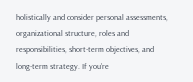holistically and consider personal assessments, organizational structure, roles and responsibilities, short-term objectives, and long-term strategy. If you’re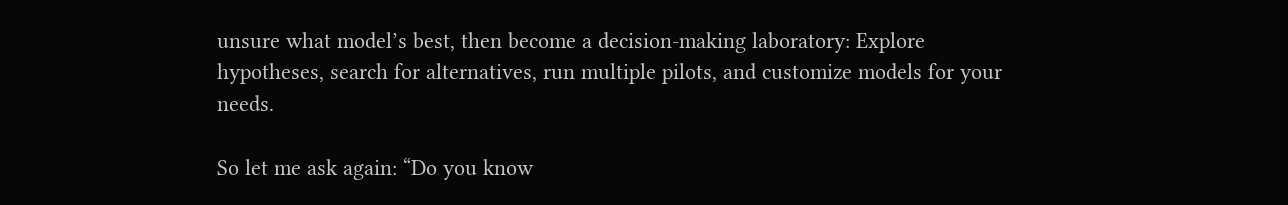unsure what model’s best, then become a decision-making laboratory: Explore hypotheses, search for alternatives, run multiple pilots, and customize models for your needs.

So let me ask again: “Do you know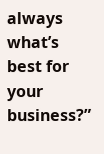always what’s best for your business?”